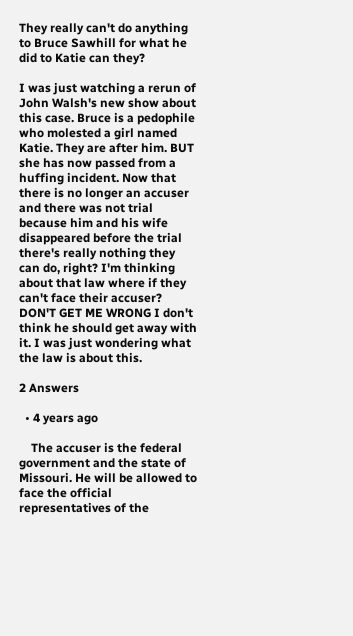They really can't do anything to Bruce Sawhill for what he did to Katie can they?

I was just watching a rerun of John Walsh's new show about this case. Bruce is a pedophile who molested a girl named Katie. They are after him. BUT she has now passed from a huffing incident. Now that there is no longer an accuser and there was not trial because him and his wife disappeared before the trial there's really nothing they can do, right? I'm thinking about that law where if they can't face their accuser? DON'T GET ME WRONG I don't think he should get away with it. I was just wondering what the law is about this.

2 Answers

  • 4 years ago

    The accuser is the federal government and the state of Missouri. He will be allowed to face the official representatives of the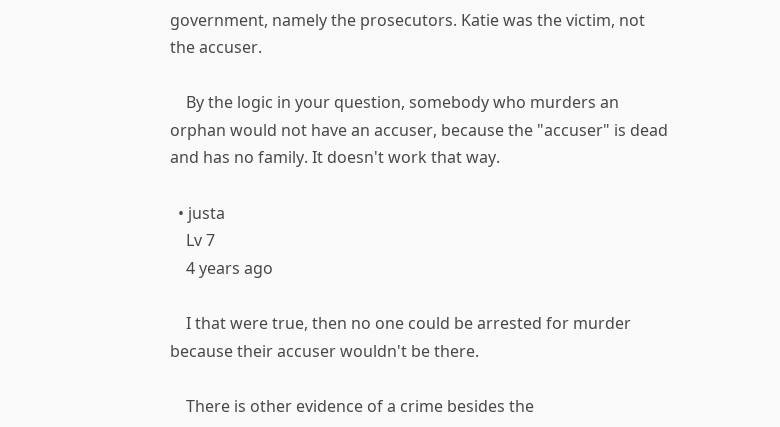government, namely the prosecutors. Katie was the victim, not the accuser.

    By the logic in your question, somebody who murders an orphan would not have an accuser, because the "accuser" is dead and has no family. It doesn't work that way.

  • justa
    Lv 7
    4 years ago

    I that were true, then no one could be arrested for murder because their accuser wouldn't be there.

    There is other evidence of a crime besides the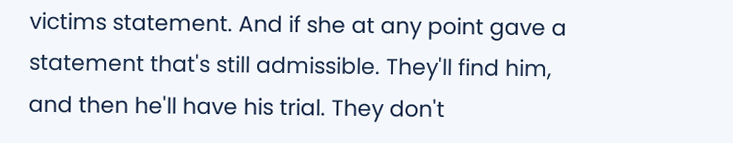victims statement. And if she at any point gave a statement that's still admissible. They'll find him, and then he'll have his trial. They don't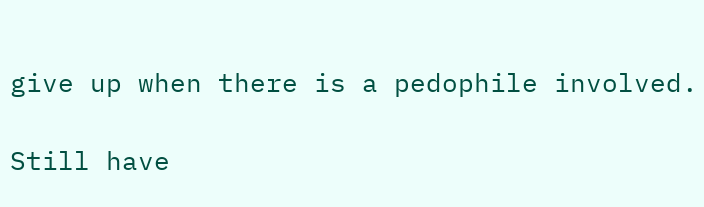give up when there is a pedophile involved.

Still have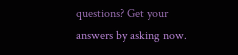questions? Get your answers by asking now.